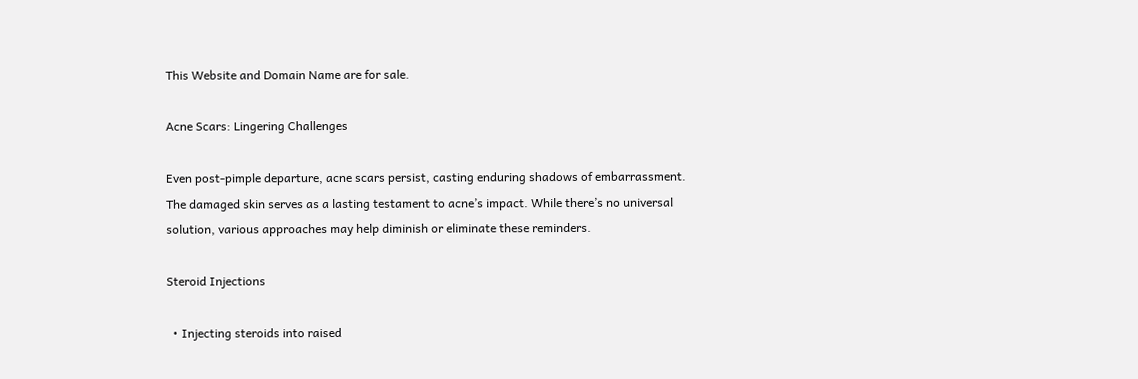This Website and Domain Name are for sale.

Acne Scars: Lingering Challenges

Even post-pimple departure, acne scars persist, casting enduring shadows of embarrassment. The damaged skin serves as a lasting testament to acne’s impact. While there’s no universal solution, various approaches may help diminish or eliminate these reminders.

Steroid Injections

  • Injecting steroids into raised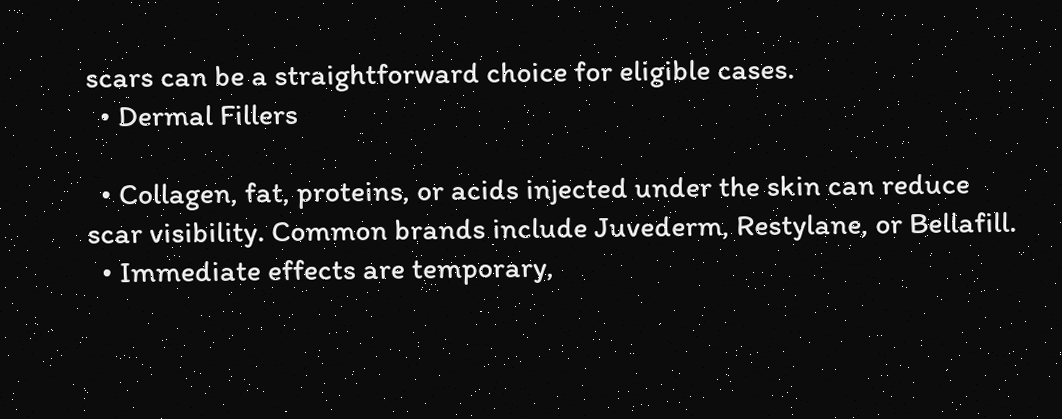scars can be a straightforward choice for eligible cases.
  • Dermal Fillers

  • Collagen, fat, proteins, or acids injected under the skin can reduce scar visibility. Common brands include Juvederm, Restylane, or Bellafill.
  • Immediate effects are temporary,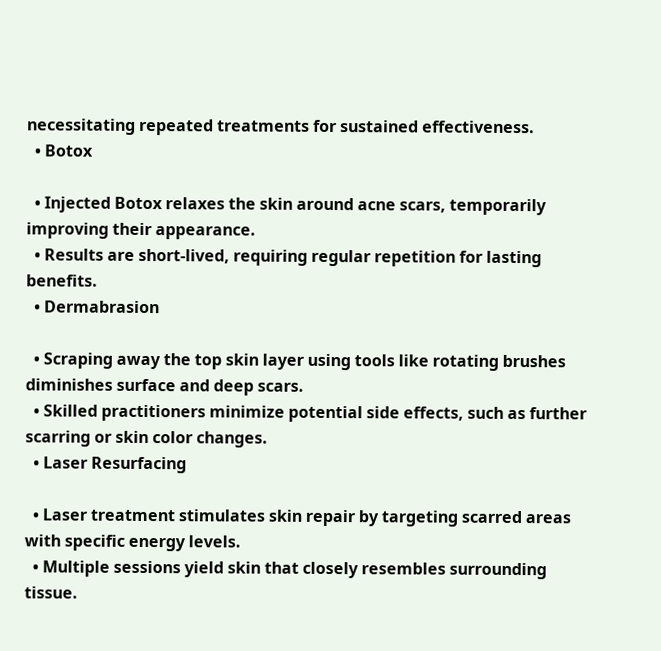necessitating repeated treatments for sustained effectiveness.
  • Botox

  • Injected Botox relaxes the skin around acne scars, temporarily improving their appearance.
  • Results are short-lived, requiring regular repetition for lasting benefits.
  • Dermabrasion

  • Scraping away the top skin layer using tools like rotating brushes diminishes surface and deep scars.
  • Skilled practitioners minimize potential side effects, such as further scarring or skin color changes.
  • Laser Resurfacing

  • Laser treatment stimulates skin repair by targeting scarred areas with specific energy levels.
  • Multiple sessions yield skin that closely resembles surrounding tissue.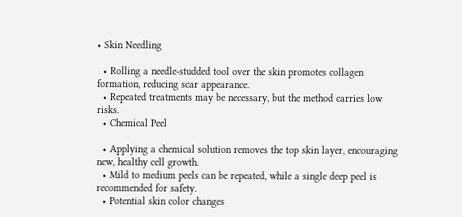• Skin Needling

  • Rolling a needle-studded tool over the skin promotes collagen formation, reducing scar appearance.
  • Repeated treatments may be necessary, but the method carries low risks.
  • Chemical Peel

  • Applying a chemical solution removes the top skin layer, encouraging new, healthy cell growth.
  • Mild to medium peels can be repeated, while a single deep peel is recommended for safety.
  • Potential skin color changes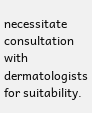necessitate consultation with dermatologists for suitability.